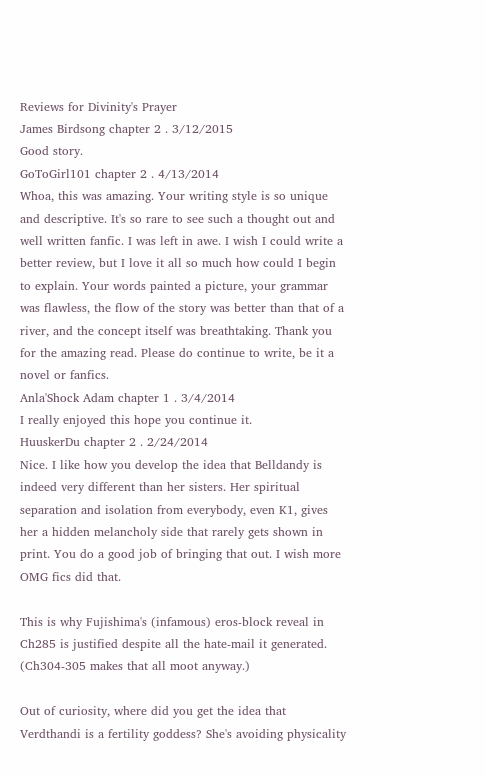Reviews for Divinity's Prayer
James Birdsong chapter 2 . 3/12/2015
Good story.
GoToGirl101 chapter 2 . 4/13/2014
Whoa, this was amazing. Your writing style is so unique and descriptive. It's so rare to see such a thought out and well written fanfic. I was left in awe. I wish I could write a better review, but I love it all so much how could I begin to explain. Your words painted a picture, your grammar was flawless, the flow of the story was better than that of a river, and the concept itself was breathtaking. Thank you for the amazing read. Please do continue to write, be it a novel or fanfics.
Anla'Shock Adam chapter 1 . 3/4/2014
I really enjoyed this hope you continue it.
HuuskerDu chapter 2 . 2/24/2014
Nice. I like how you develop the idea that Belldandy is indeed very different than her sisters. Her spiritual separation and isolation from everybody, even K1, gives her a hidden melancholy side that rarely gets shown in print. You do a good job of bringing that out. I wish more OMG fics did that.

This is why Fujishima's (infamous) eros-block reveal in Ch285 is justified despite all the hate-mail it generated. (Ch304-305 makes that all moot anyway.)

Out of curiosity, where did you get the idea that Verdthandi is a fertility goddess? She's avoiding physicality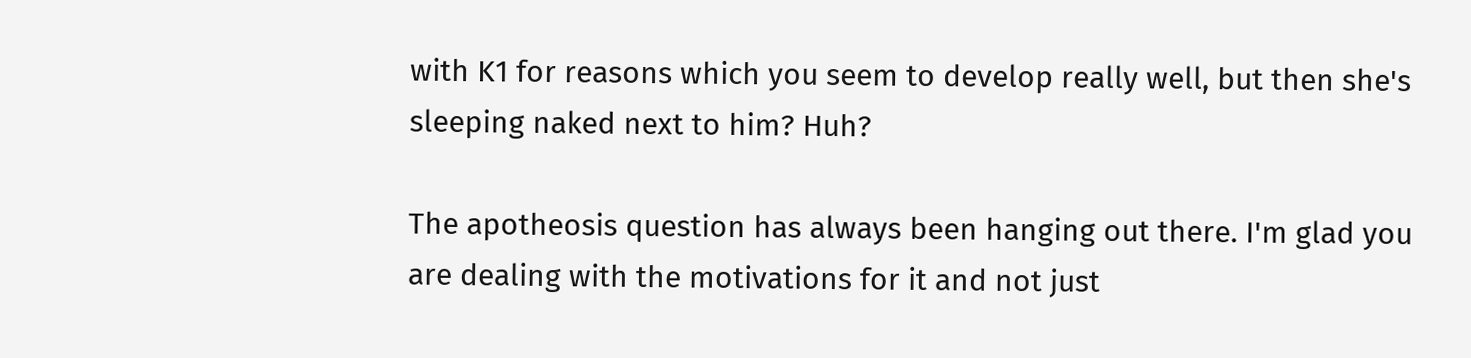with K1 for reasons which you seem to develop really well, but then she's sleeping naked next to him? Huh?

The apotheosis question has always been hanging out there. I'm glad you are dealing with the motivations for it and not just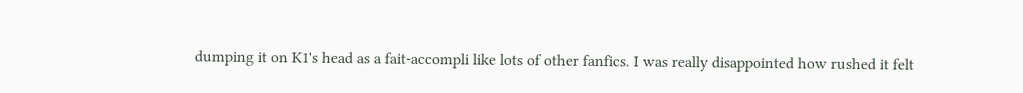dumping it on K1's head as a fait-accompli like lots of other fanfics. I was really disappointed how rushed it felt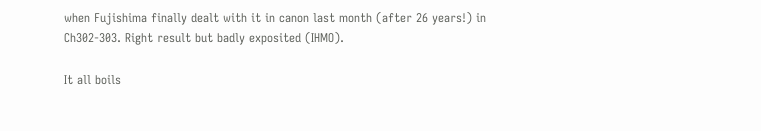when Fujishima finally dealt with it in canon last month (after 26 years!) in Ch302-303. Right result but badly exposited (IHMO).

It all boils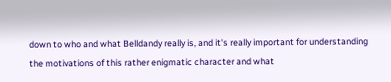down to who and what Belldandy really is, and it's really important for understanding the motivations of this rather enigmatic character and what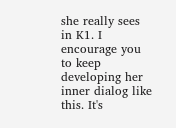she really sees in K1. I encourage you to keep developing her inner dialog like this. It's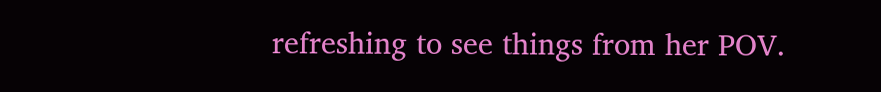refreshing to see things from her POV.